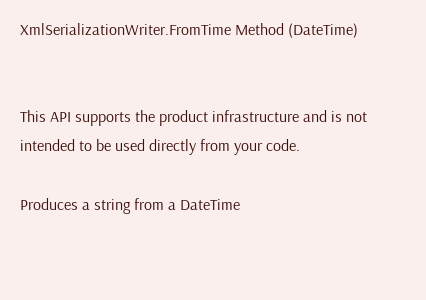XmlSerializationWriter.FromTime Method (DateTime)


This API supports the product infrastructure and is not intended to be used directly from your code.

Produces a string from a DateTime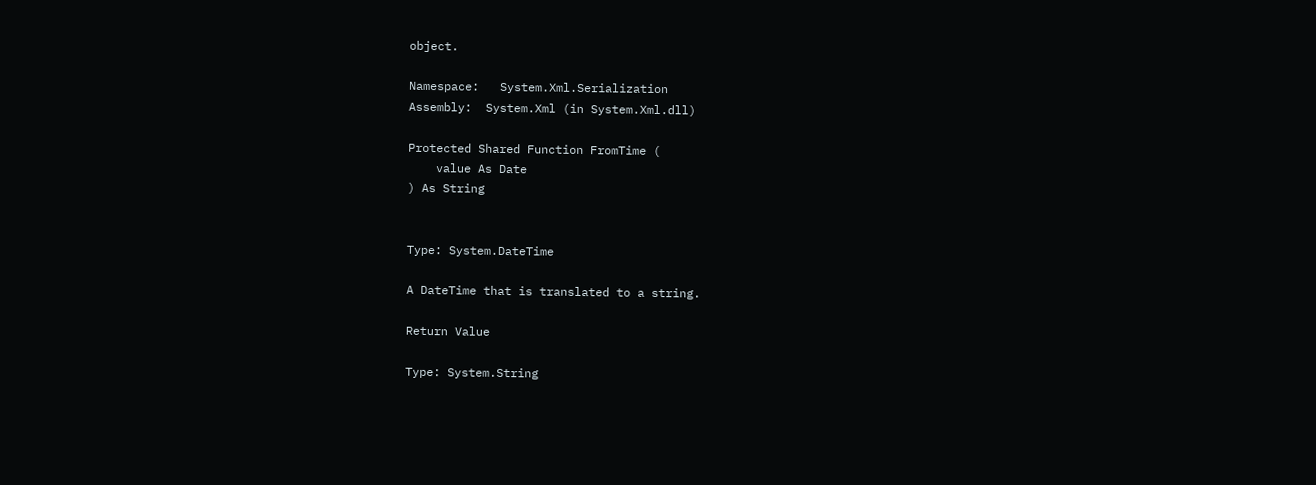object.

Namespace:   System.Xml.Serialization
Assembly:  System.Xml (in System.Xml.dll)

Protected Shared Function FromTime (
    value As Date
) As String


Type: System.DateTime

A DateTime that is translated to a string.

Return Value

Type: System.String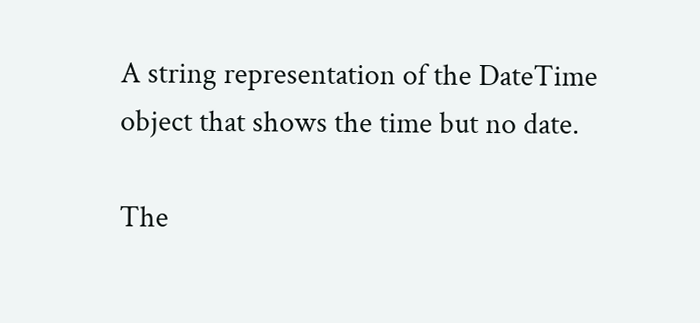A string representation of the DateTime object that shows the time but no date.

The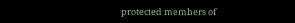protected members of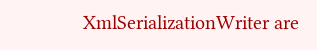XmlSerializationWriter are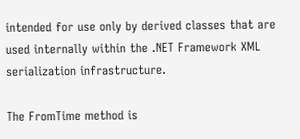intended for use only by derived classes that are used internally within the .NET Framework XML serialization infrastructure.

The FromTime method is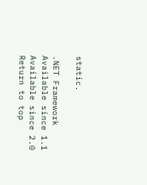static.

.NET Framework
Available since 1.1
Available since 2.0
Return to top